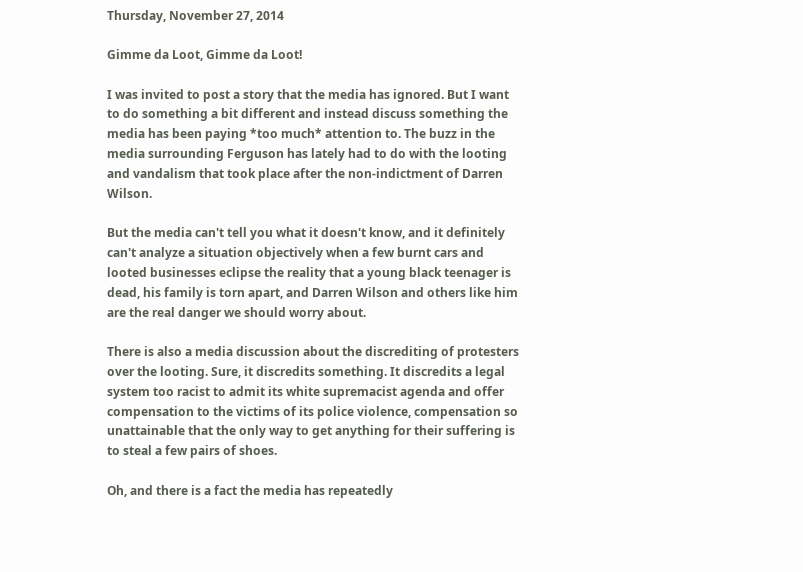Thursday, November 27, 2014

Gimme da Loot, Gimme da Loot!

I was invited to post a story that the media has ignored. But I want to do something a bit different and instead discuss something the media has been paying *too much* attention to. The buzz in the media surrounding Ferguson has lately had to do with the looting and vandalism that took place after the non-indictment of Darren Wilson.

But the media can't tell you what it doesn't know, and it definitely can't analyze a situation objectively when a few burnt cars and looted businesses eclipse the reality that a young black teenager is dead, his family is torn apart, and Darren Wilson and others like him are the real danger we should worry about.

There is also a media discussion about the discrediting of protesters over the looting. Sure, it discredits something. It discredits a legal system too racist to admit its white supremacist agenda and offer compensation to the victims of its police violence, compensation so unattainable that the only way to get anything for their suffering is to steal a few pairs of shoes.

Oh, and there is a fact the media has repeatedly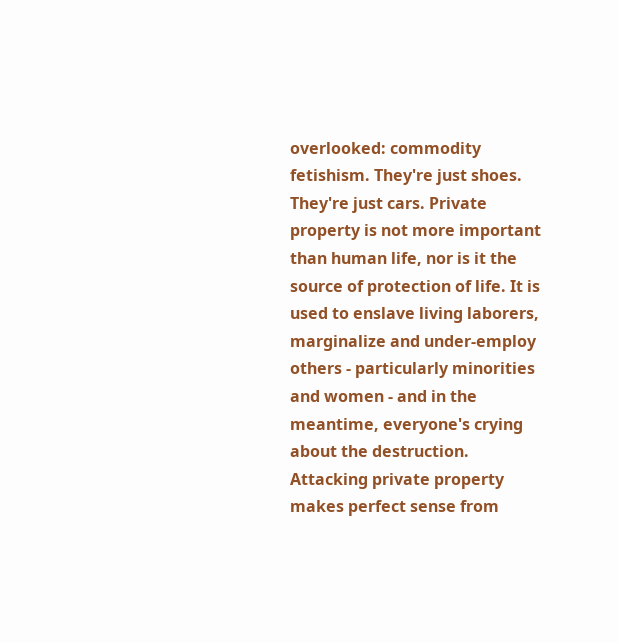overlooked: commodity fetishism. They're just shoes. They're just cars. Private property is not more important than human life, nor is it the source of protection of life. It is used to enslave living laborers, marginalize and under-employ others - particularly minorities and women - and in the meantime, everyone's crying about the destruction.
Attacking private property makes perfect sense from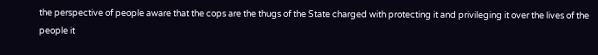the perspective of people aware that the cops are the thugs of the State charged with protecting it and privileging it over the lives of the people it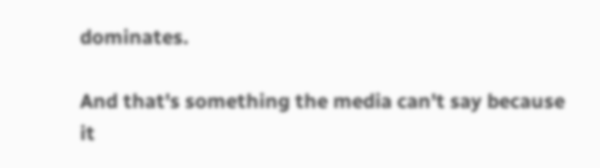dominates.

And that's something the media can't say because it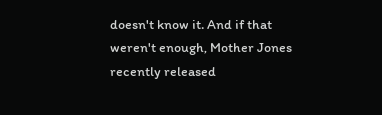doesn't know it. And if that weren't enough, Mother Jones recently released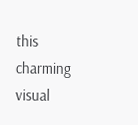this charming visual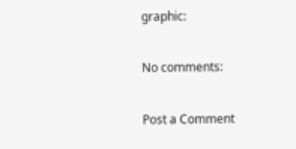graphic:

No comments:

Post a Comment